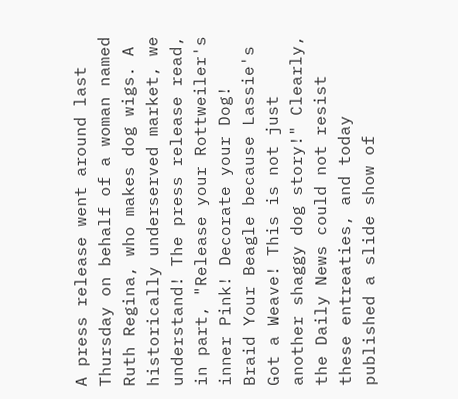A press release went around last Thursday on behalf of a woman named Ruth Regina, who makes dog wigs. A historically underserved market, we understand! The press release read, in part, "Release your Rottweiler's inner Pink! Decorate your Dog! Braid Your Beagle because Lassie's Got a Weave! This is not just another shaggy dog story!" Clearly, the Daily News could not resist these entreaties, and today published a slide show of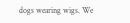dogs wearing wigs. We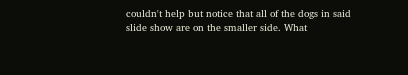couldn't help but notice that all of the dogs in said slide show are on the smaller side. What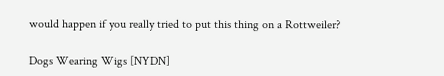would happen if you really tried to put this thing on a Rottweiler?

Dogs Wearing Wigs [NYDN]